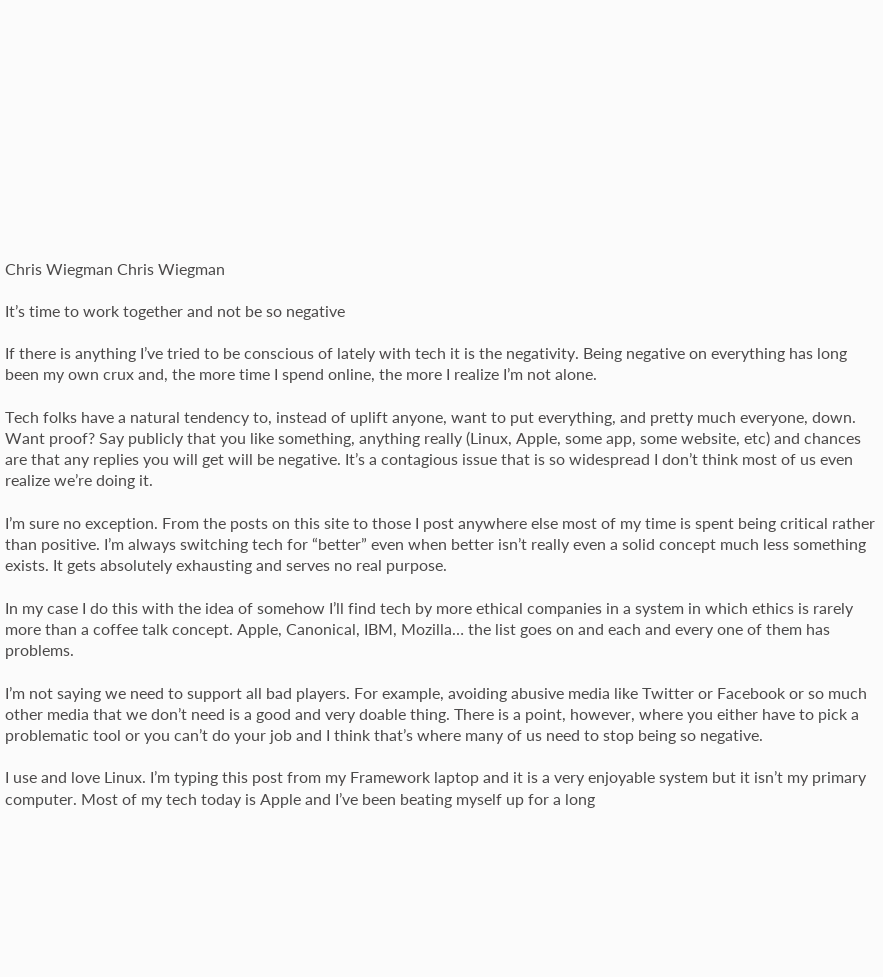Chris Wiegman Chris Wiegman

It’s time to work together and not be so negative

If there is anything I’ve tried to be conscious of lately with tech it is the negativity. Being negative on everything has long been my own crux and, the more time I spend online, the more I realize I’m not alone.

Tech folks have a natural tendency to, instead of uplift anyone, want to put everything, and pretty much everyone, down. Want proof? Say publicly that you like something, anything really (Linux, Apple, some app, some website, etc) and chances are that any replies you will get will be negative. It’s a contagious issue that is so widespread I don’t think most of us even realize we’re doing it.

I’m sure no exception. From the posts on this site to those I post anywhere else most of my time is spent being critical rather than positive. I’m always switching tech for “better” even when better isn’t really even a solid concept much less something exists. It gets absolutely exhausting and serves no real purpose.

In my case I do this with the idea of somehow I’ll find tech by more ethical companies in a system in which ethics is rarely more than a coffee talk concept. Apple, Canonical, IBM, Mozilla… the list goes on and each and every one of them has problems.

I’m not saying we need to support all bad players. For example, avoiding abusive media like Twitter or Facebook or so much other media that we don’t need is a good and very doable thing. There is a point, however, where you either have to pick a problematic tool or you can’t do your job and I think that’s where many of us need to stop being so negative.

I use and love Linux. I’m typing this post from my Framework laptop and it is a very enjoyable system but it isn’t my primary computer. Most of my tech today is Apple and I’ve been beating myself up for a long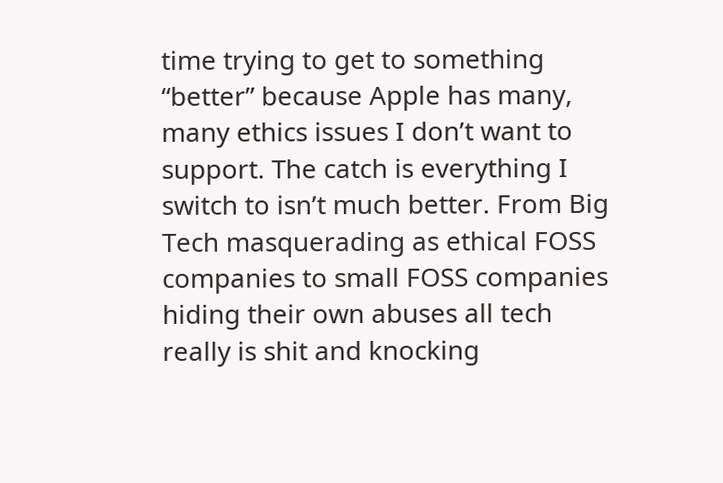time trying to get to something “better” because Apple has many, many ethics issues I don’t want to support. The catch is everything I switch to isn’t much better. From Big Tech masquerading as ethical FOSS companies to small FOSS companies hiding their own abuses all tech really is shit and knocking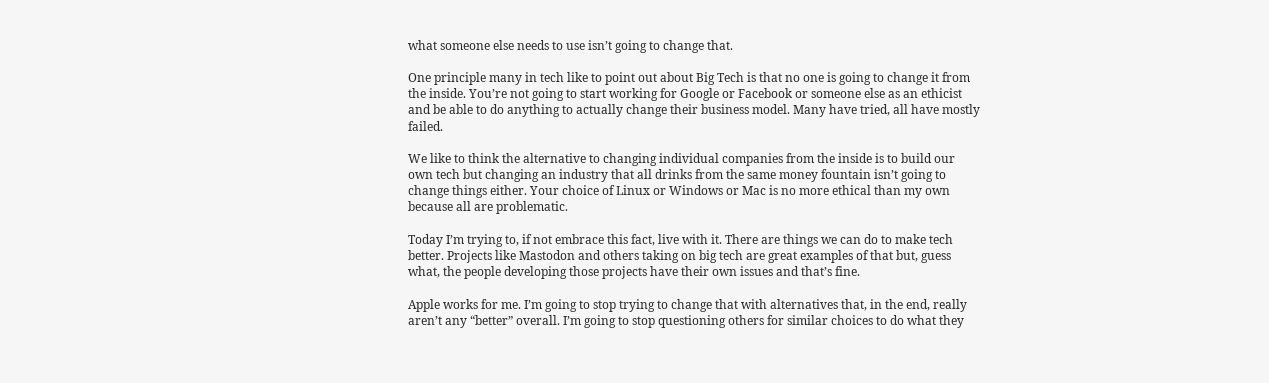what someone else needs to use isn’t going to change that.

One principle many in tech like to point out about Big Tech is that no one is going to change it from the inside. You’re not going to start working for Google or Facebook or someone else as an ethicist and be able to do anything to actually change their business model. Many have tried, all have mostly failed.

We like to think the alternative to changing individual companies from the inside is to build our own tech but changing an industry that all drinks from the same money fountain isn’t going to change things either. Your choice of Linux or Windows or Mac is no more ethical than my own because all are problematic.

Today I’m trying to, if not embrace this fact, live with it. There are things we can do to make tech better. Projects like Mastodon and others taking on big tech are great examples of that but, guess what, the people developing those projects have their own issues and that’s fine.

Apple works for me. I’m going to stop trying to change that with alternatives that, in the end, really aren’t any “better” overall. I’m going to stop questioning others for similar choices to do what they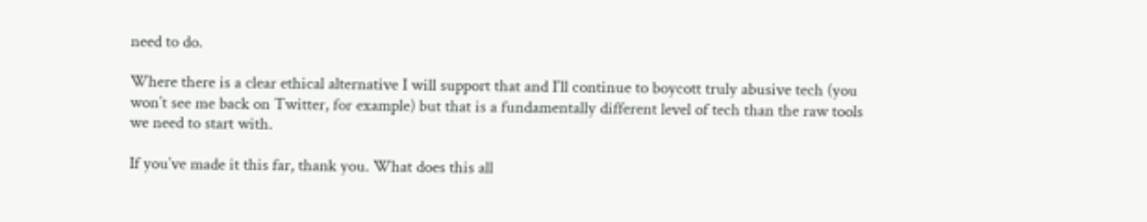need to do.

Where there is a clear ethical alternative I will support that and I’ll continue to boycott truly abusive tech (you won’t see me back on Twitter, for example) but that is a fundamentally different level of tech than the raw tools we need to start with.

If you’ve made it this far, thank you. What does this all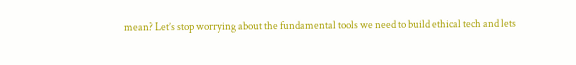mean? Let’s stop worrying about the fundamental tools we need to build ethical tech and lets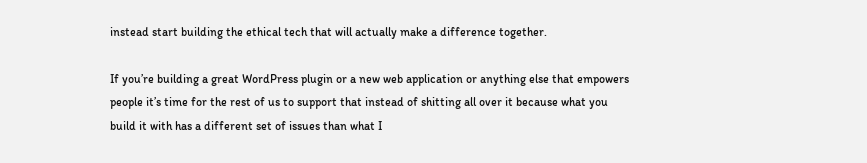instead start building the ethical tech that will actually make a difference together.

If you’re building a great WordPress plugin or a new web application or anything else that empowers people it’s time for the rest of us to support that instead of shitting all over it because what you build it with has a different set of issues than what I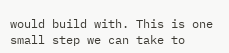would build with. This is one small step we can take to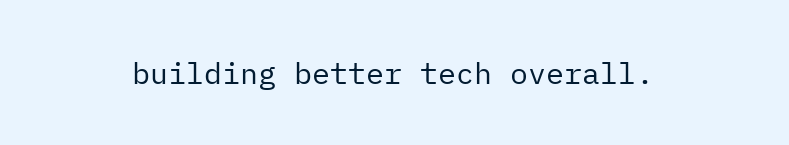building better tech overall.